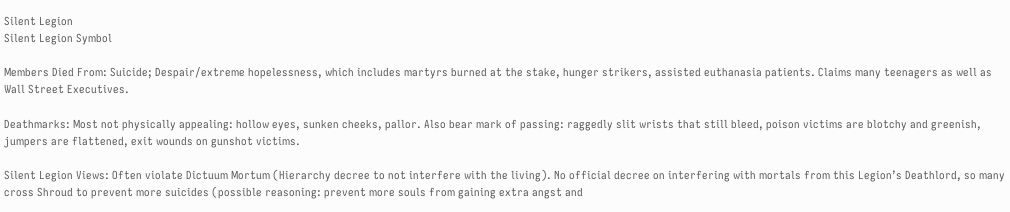Silent Legion
Silent Legion Symbol

Members Died From: Suicide; Despair/extreme hopelessness, which includes martyrs burned at the stake, hunger strikers, assisted euthanasia patients. Claims many teenagers as well as Wall Street Executives.

Deathmarks: Most not physically appealing: hollow eyes, sunken cheeks, pallor. Also bear mark of passing: raggedly slit wrists that still bleed, poison victims are blotchy and greenish, jumpers are flattened, exit wounds on gunshot victims.

Silent Legion Views: Often violate Dictuum Mortum (Hierarchy decree to not interfere with the living). No official decree on interfering with mortals from this Legion’s Deathlord, so many cross Shroud to prevent more suicides (possible reasoning: prevent more souls from gaining extra angst and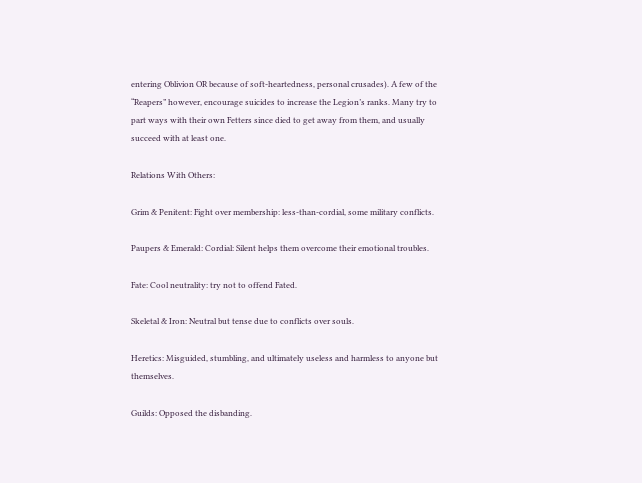entering Oblivion OR because of soft-heartedness, personal crusades). A few of the “Reapers” however, encourage suicides to increase the Legion’s ranks. Many try to part ways with their own Fetters since died to get away from them, and usually succeed with at least one.

Relations With Others:

Grim & Penitent: Fight over membership: less-than-cordial, some military conflicts.

Paupers & Emerald: Cordial: Silent helps them overcome their emotional troubles.

Fate: Cool neutrality: try not to offend Fated.

Skeletal & Iron: Neutral but tense due to conflicts over souls.

Heretics: Misguided, stumbling, and ultimately useless and harmless to anyone but themselves.

Guilds: Opposed the disbanding.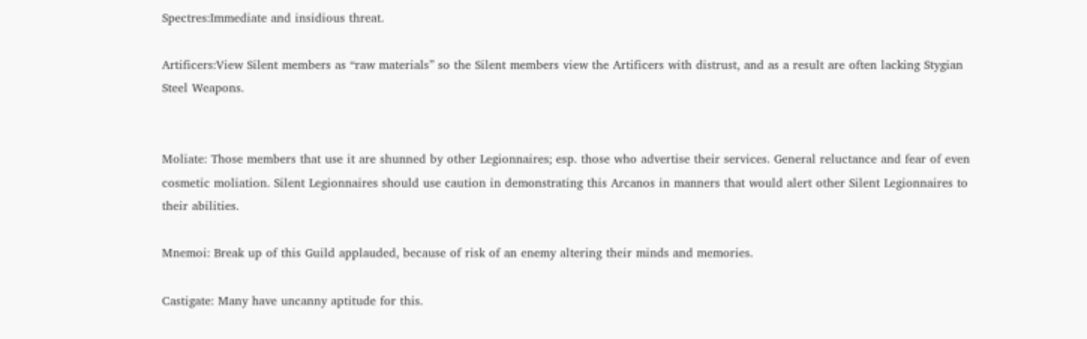Spectres:Immediate and insidious threat.

Artificers:View Silent members as “raw materials” so the Silent members view the Artificers with distrust, and as a result are often lacking Stygian Steel Weapons.


Moliate: Those members that use it are shunned by other Legionnaires; esp. those who advertise their services. General reluctance and fear of even cosmetic moliation. Silent Legionnaires should use caution in demonstrating this Arcanos in manners that would alert other Silent Legionnaires to their abilities.

Mnemoi: Break up of this Guild applauded, because of risk of an enemy altering their minds and memories.

Castigate: Many have uncanny aptitude for this.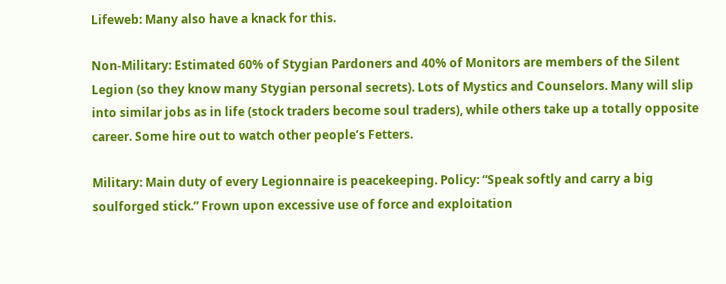Lifeweb: Many also have a knack for this.

Non-Military: Estimated 60% of Stygian Pardoners and 40% of Monitors are members of the Silent Legion (so they know many Stygian personal secrets). Lots of Mystics and Counselors. Many will slip into similar jobs as in life (stock traders become soul traders), while others take up a totally opposite career. Some hire out to watch other people’s Fetters.

Military: Main duty of every Legionnaire is peacekeeping. Policy: “Speak softly and carry a big soulforged stick.” Frown upon excessive use of force and exploitation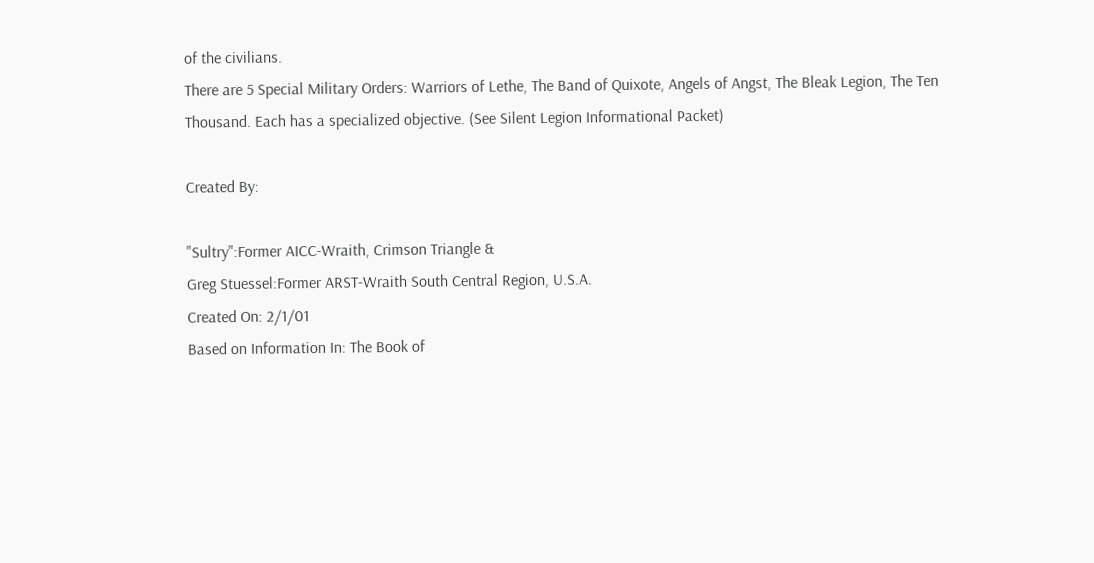of the civilians.
There are 5 Special Military Orders: Warriors of Lethe, The Band of Quixote, Angels of Angst, The Bleak Legion, The Ten Thousand. Each has a specialized objective. (See Silent Legion Informational Packet)

Created By:

"Sultry":Former AICC-Wraith, Crimson Triangle &
Greg Stuessel:Former ARST-Wraith South Central Region, U.S.A.
Created On: 2/1/01
Based on Information In: The Book of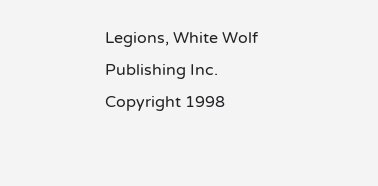Legions, White Wolf Publishing Inc. Copyright 1998